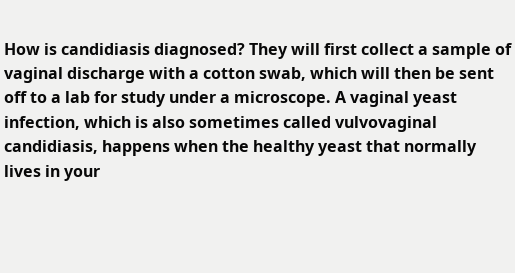How is candidiasis diagnosed? They will first collect a sample of vaginal discharge with a cotton swab, which will then be sent off to a lab for study under a microscope. A vaginal yeast infection, which is also sometimes called vulvovaginal candidiasis, happens when the healthy yeast that normally lives in your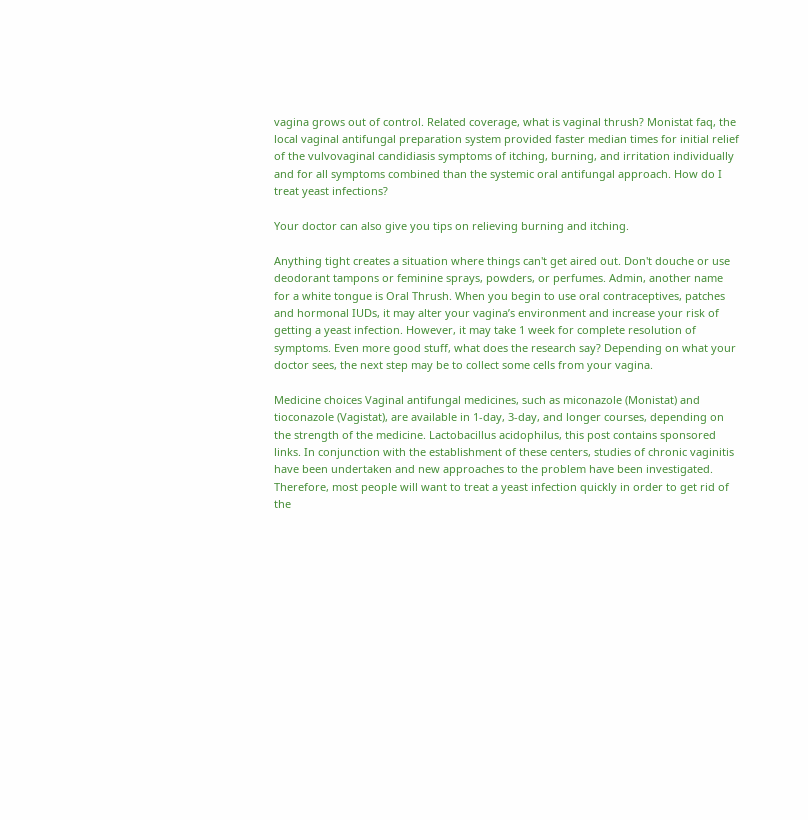vagina grows out of control. Related coverage, what is vaginal thrush? Monistat faq, the local vaginal antifungal preparation system provided faster median times for initial relief of the vulvovaginal candidiasis symptoms of itching, burning, and irritation individually and for all symptoms combined than the systemic oral antifungal approach. How do I treat yeast infections?

Your doctor can also give you tips on relieving burning and itching.

Anything tight creates a situation where things can't get aired out. Don't douche or use deodorant tampons or feminine sprays, powders, or perfumes. Admin, another name for a white tongue is Oral Thrush. When you begin to use oral contraceptives, patches and hormonal IUDs, it may alter your vagina’s environment and increase your risk of getting a yeast infection. However, it may take 1 week for complete resolution of symptoms. Even more good stuff, what does the research say? Depending on what your doctor sees, the next step may be to collect some cells from your vagina.

Medicine choices Vaginal antifungal medicines, such as miconazole (Monistat) and tioconazole (Vagistat), are available in 1-day, 3-day, and longer courses, depending on the strength of the medicine. Lactobacillus acidophilus, this post contains sponsored links. In conjunction with the establishment of these centers, studies of chronic vaginitis have been undertaken and new approaches to the problem have been investigated. Therefore, most people will want to treat a yeast infection quickly in order to get rid of the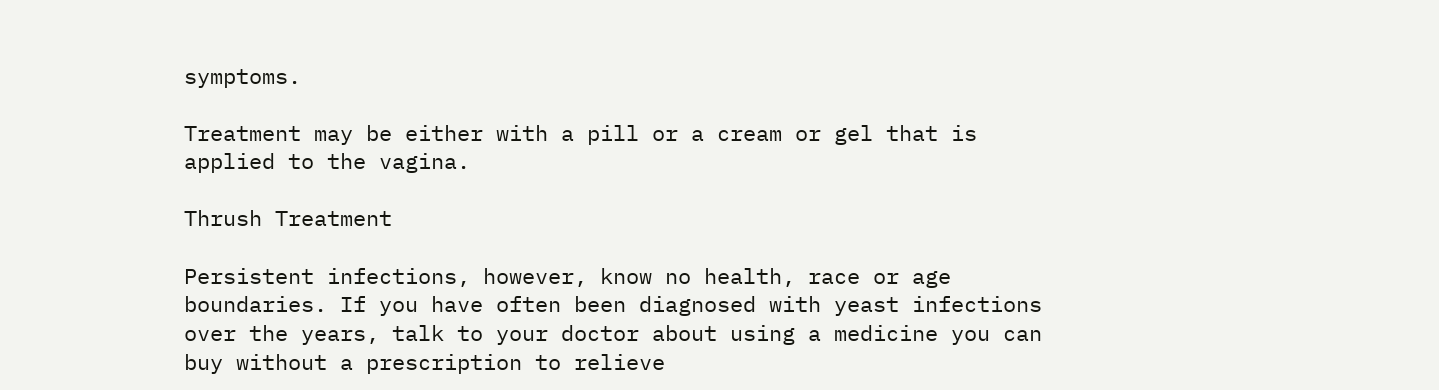symptoms.

Treatment may be either with a pill or a cream or gel that is applied to the vagina.

Thrush Treatment

Persistent infections, however, know no health, race or age boundaries. If you have often been diagnosed with yeast infections over the years, talk to your doctor about using a medicine you can buy without a prescription to relieve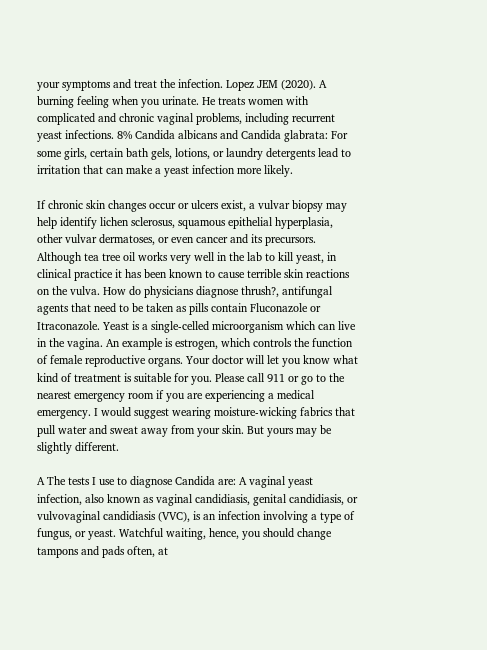your symptoms and treat the infection. Lopez JEM (2020). A burning feeling when you urinate. He treats women with complicated and chronic vaginal problems, including recurrent yeast infections. 8% Candida albicans and Candida glabrata: For some girls, certain bath gels, lotions, or laundry detergents lead to irritation that can make a yeast infection more likely.

If chronic skin changes occur or ulcers exist, a vulvar biopsy may help identify lichen sclerosus, squamous epithelial hyperplasia, other vulvar dermatoses, or even cancer and its precursors. Although tea tree oil works very well in the lab to kill yeast, in clinical practice it has been known to cause terrible skin reactions on the vulva. How do physicians diagnose thrush?, antifungal agents that need to be taken as pills contain Fluconazole or Itraconazole. Yeast is a single-celled microorganism which can live in the vagina. An example is estrogen, which controls the function of female reproductive organs. Your doctor will let you know what kind of treatment is suitable for you. Please call 911 or go to the nearest emergency room if you are experiencing a medical emergency. I would suggest wearing moisture-wicking fabrics that pull water and sweat away from your skin. But yours may be slightly different.

A The tests I use to diagnose Candida are: A vaginal yeast infection, also known as vaginal candidiasis, genital candidiasis, or vulvovaginal candidiasis (VVC), is an infection involving a type of fungus, or yeast. Watchful waiting, hence, you should change tampons and pads often, at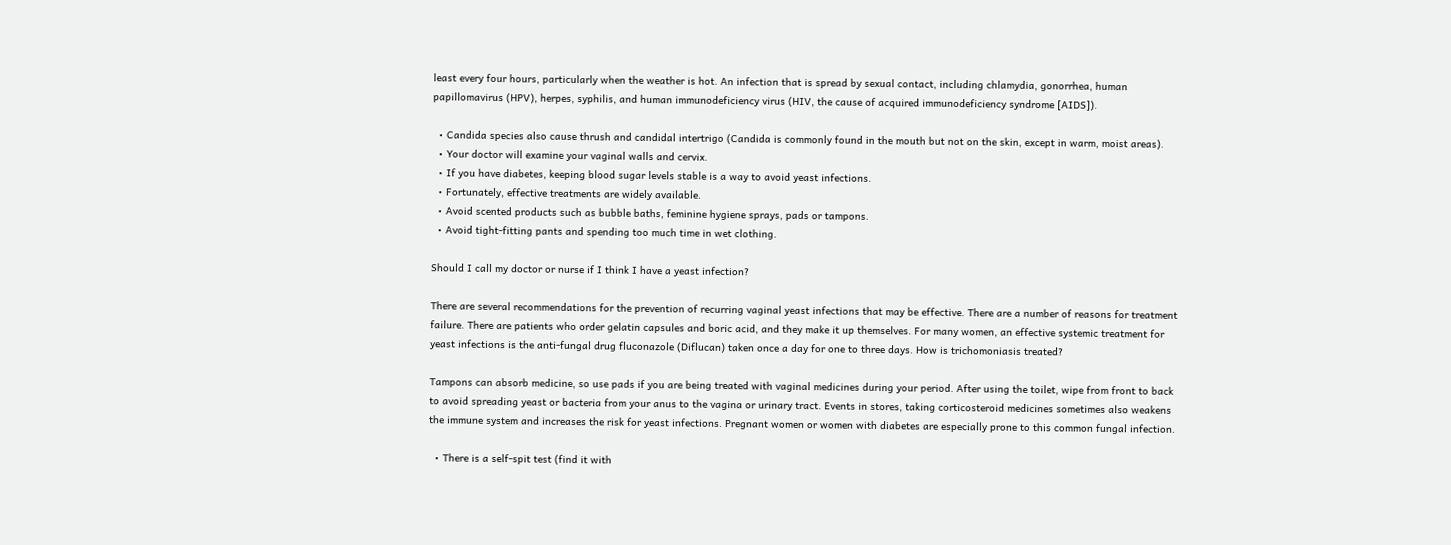least every four hours, particularly when the weather is hot. An infection that is spread by sexual contact, including chlamydia, gonorrhea, human papillomavirus (HPV), herpes, syphilis, and human immunodeficiency virus (HIV, the cause of acquired immunodeficiency syndrome [AIDS]).

  • Candida species also cause thrush and candidal intertrigo (Candida is commonly found in the mouth but not on the skin, except in warm, moist areas).
  • Your doctor will examine your vaginal walls and cervix.
  • If you have diabetes, keeping blood sugar levels stable is a way to avoid yeast infections.
  • Fortunately, effective treatments are widely available.
  • Avoid scented products such as bubble baths, feminine hygiene sprays, pads or tampons.
  • Avoid tight-fitting pants and spending too much time in wet clothing.

Should I call my doctor or nurse if I think I have a yeast infection?

There are several recommendations for the prevention of recurring vaginal yeast infections that may be effective. There are a number of reasons for treatment failure. There are patients who order gelatin capsules and boric acid, and they make it up themselves. For many women, an effective systemic treatment for yeast infections is the anti-fungal drug fluconazole (Diflucan) taken once a day for one to three days. How is trichomoniasis treated?

Tampons can absorb medicine, so use pads if you are being treated with vaginal medicines during your period. After using the toilet, wipe from front to back to avoid spreading yeast or bacteria from your anus to the vagina or urinary tract. Events in stores, taking corticosteroid medicines sometimes also weakens the immune system and increases the risk for yeast infections. Pregnant women or women with diabetes are especially prone to this common fungal infection.

  • There is a self-spit test (find it with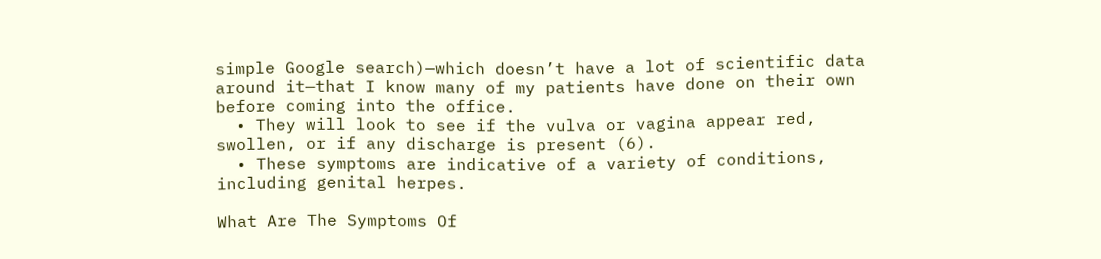simple Google search)—which doesn’t have a lot of scientific data around it—that I know many of my patients have done on their own before coming into the office.
  • They will look to see if the vulva or vagina appear red, swollen, or if any discharge is present (6).
  • These symptoms are indicative of a variety of conditions, including genital herpes.

What Are The Symptoms Of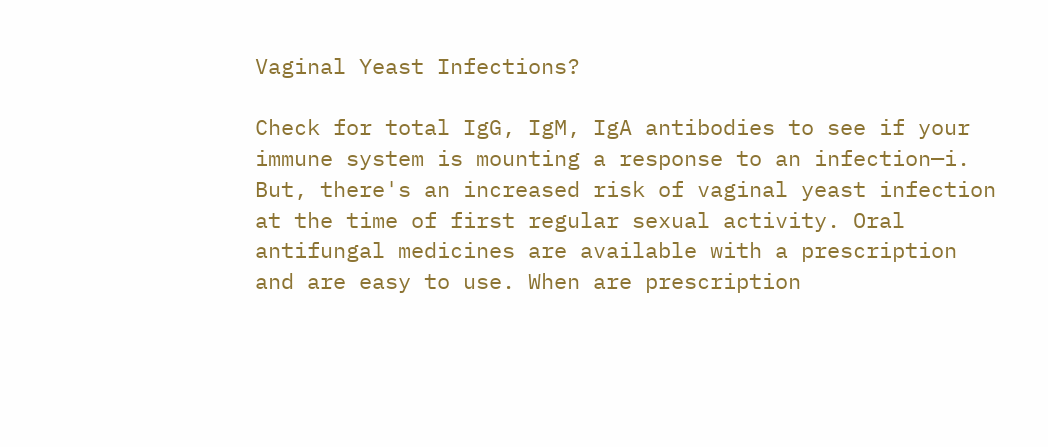Vaginal Yeast Infections?

Check for total IgG, IgM, IgA antibodies to see if your immune system is mounting a response to an infection—i. But, there's an increased risk of vaginal yeast infection at the time of first regular sexual activity. Oral antifungal medicines are available with a prescription and are easy to use. When are prescription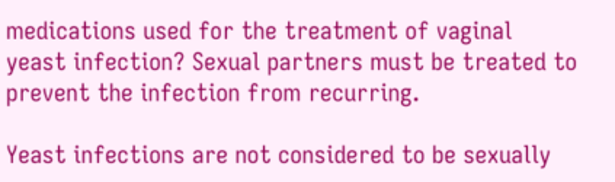medications used for the treatment of vaginal yeast infection? Sexual partners must be treated to prevent the infection from recurring.

Yeast infections are not considered to be sexually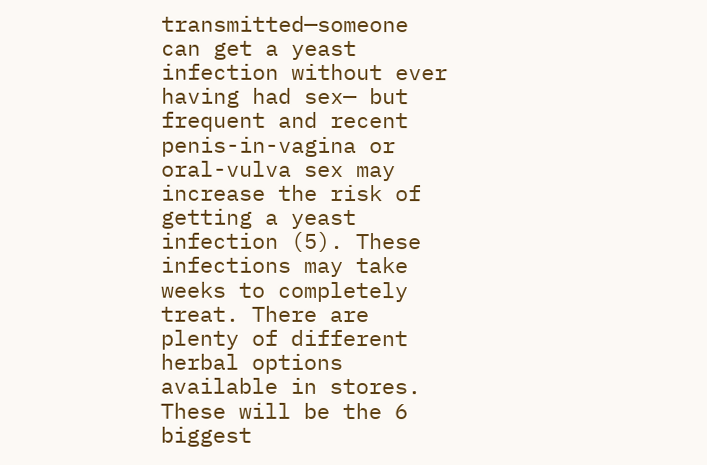transmitted—someone can get a yeast infection without ever having had sex— but frequent and recent penis-in-vagina or oral-vulva sex may increase the risk of getting a yeast infection (5). These infections may take weeks to completely treat. There are plenty of different herbal options available in stores. These will be the 6 biggest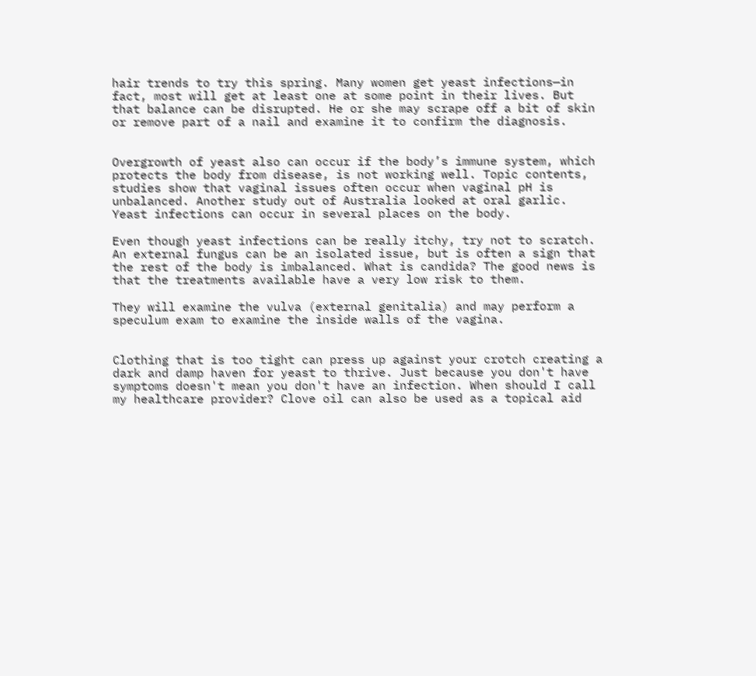hair trends to try this spring. Many women get yeast infections—in fact, most will get at least one at some point in their lives. But that balance can be disrupted. He or she may scrape off a bit of skin or remove part of a nail and examine it to confirm the diagnosis.


Overgrowth of yeast also can occur if the body’s immune system, which protects the body from disease, is not working well. Topic contents, studies show that vaginal issues often occur when vaginal pH is unbalanced. Another study out of Australia looked at oral garlic. Yeast infections can occur in several places on the body.

Even though yeast infections can be really itchy, try not to scratch. An external fungus can be an isolated issue, but is often a sign that the rest of the body is imbalanced. What is candida? The good news is that the treatments available have a very low risk to them.

They will examine the vulva (external genitalia) and may perform a speculum exam to examine the inside walls of the vagina.


Clothing that is too tight can press up against your crotch creating a dark and damp haven for yeast to thrive. Just because you don't have symptoms doesn't mean you don't have an infection. When should I call my healthcare provider? Clove oil can also be used as a topical aid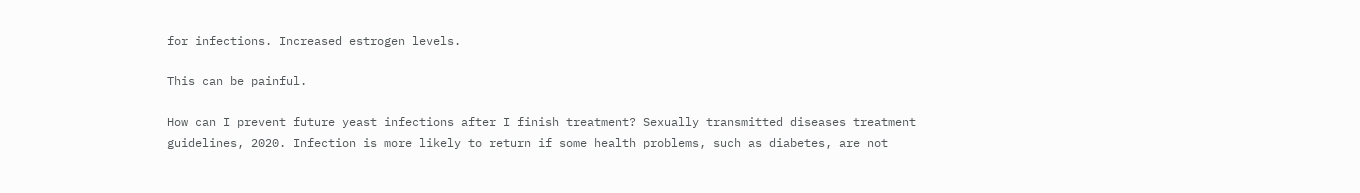for infections. Increased estrogen levels.

This can be painful.

How can I prevent future yeast infections after I finish treatment? Sexually transmitted diseases treatment guidelines, 2020. Infection is more likely to return if some health problems, such as diabetes, are not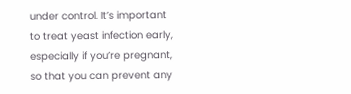under control. It’s important to treat yeast infection early, especially if you’re pregnant, so that you can prevent any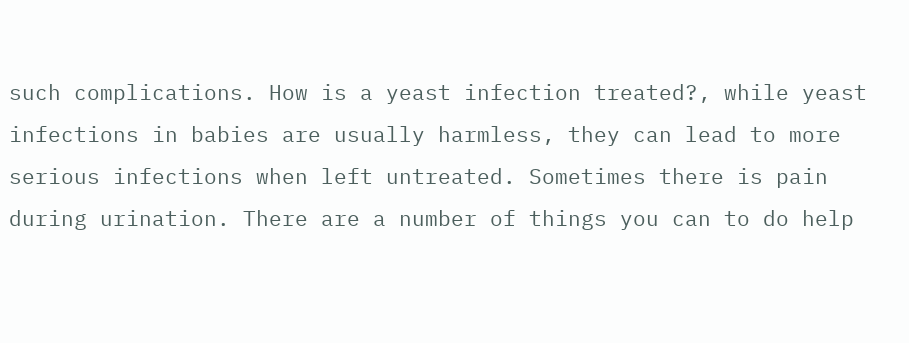such complications. How is a yeast infection treated?, while yeast infections in babies are usually harmless, they can lead to more serious infections when left untreated. Sometimes there is pain during urination. There are a number of things you can to do help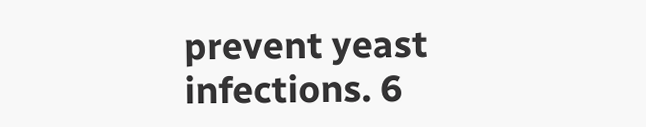prevent yeast infections. 6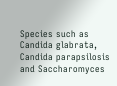Species such as Candida glabrata, Candida parapsilosis and Saccharomyces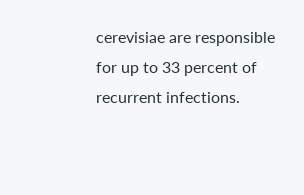cerevisiae are responsible for up to 33 percent of recurrent infections.